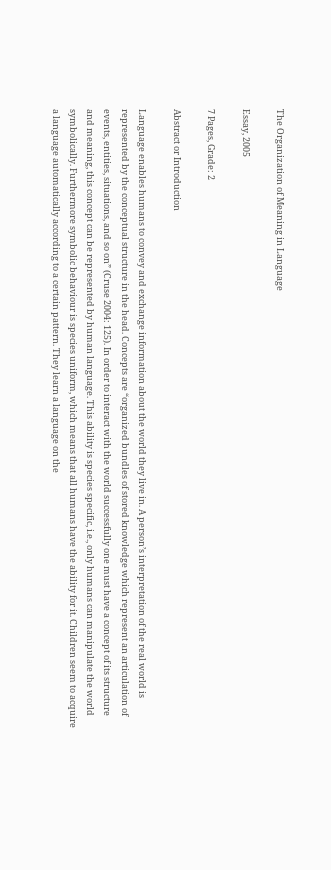The Organization of Meaning in Language

Essay, 2005

7 Pages, Grade: 2

Abstract or Introduction

Language enables humans to convey and exchange information about the world they live in. A person’s interpretation of the real world is represented by the conceptual structure in the head. Concepts are “organized bundles of stored knowledge which represent an articulation of events, entities, situations, and so on” (Cruse 2004: 125). In order to interact with the world successfully one must have a concept of its structure and meaning, this concept can be represented by human language. This ability is species specific, i.e., only humans can manipulate the world symbolically. Furthermore symbolic behaviour is species uniform, which means that all humans have the ability for it. Children seem to acquire a language automatically according to a certain pattern. They learn a language on the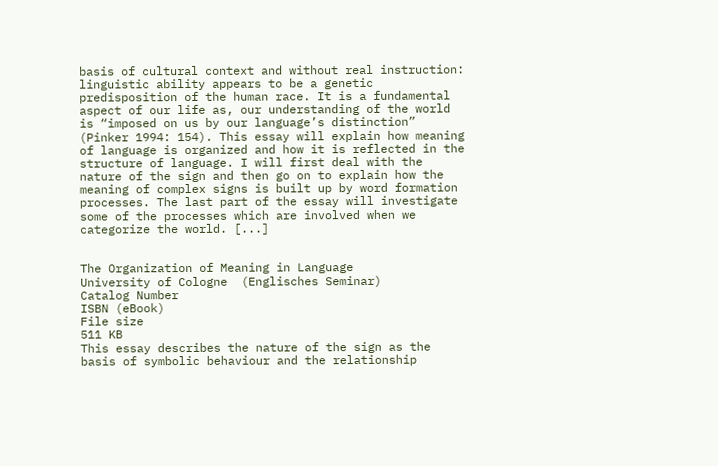basis of cultural context and without real instruction: linguistic ability appears to be a genetic predisposition of the human race. It is a fundamental aspect of our life as, our understanding of the world is “imposed on us by our language’s distinction” (Pinker 1994: 154). This essay will explain how meaning of language is organized and how it is reflected in the structure of language. I will first deal with the nature of the sign and then go on to explain how the meaning of complex signs is built up by word formation processes. The last part of the essay will investigate some of the processes which are involved when we categorize the world. [...]


The Organization of Meaning in Language
University of Cologne  (Englisches Seminar)
Catalog Number
ISBN (eBook)
File size
511 KB
This essay describes the nature of the sign as the basis of symbolic behaviour and the relationship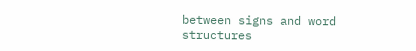between signs and word structures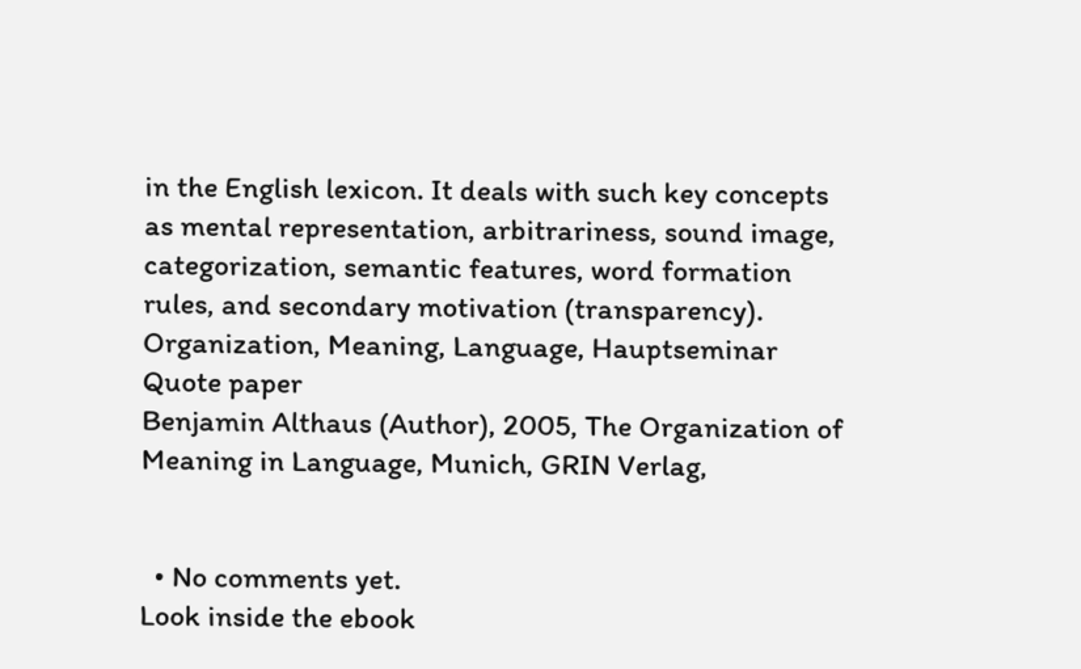in the English lexicon. It deals with such key concepts as mental representation, arbitrariness, sound image, categorization, semantic features, word formation rules, and secondary motivation (transparency).
Organization, Meaning, Language, Hauptseminar
Quote paper
Benjamin Althaus (Author), 2005, The Organization of Meaning in Language, Munich, GRIN Verlag,


  • No comments yet.
Look inside the ebook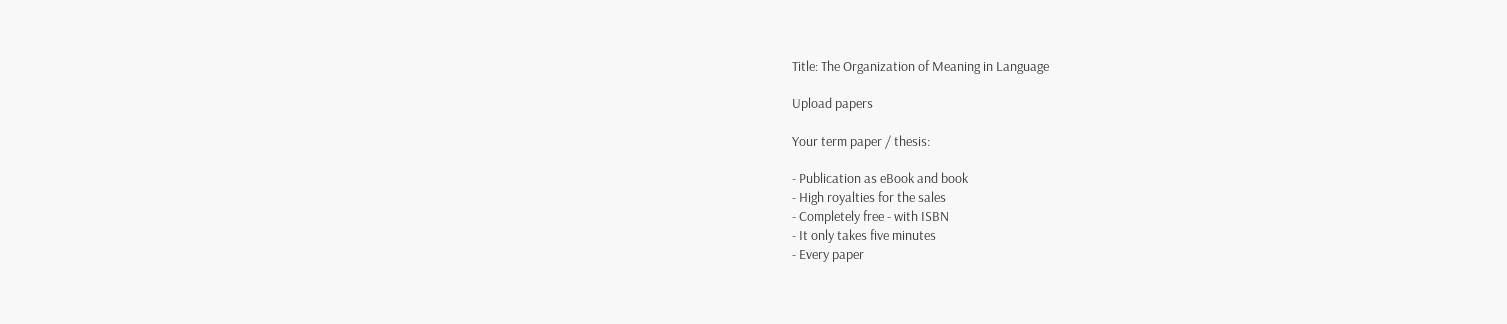Title: The Organization of Meaning in Language

Upload papers

Your term paper / thesis:

- Publication as eBook and book
- High royalties for the sales
- Completely free - with ISBN
- It only takes five minutes
- Every paper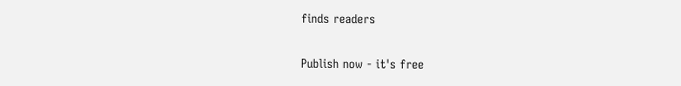finds readers

Publish now - it's free